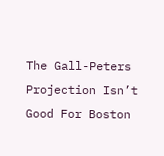The Gall-Peters Projection Isn’t Good For Boston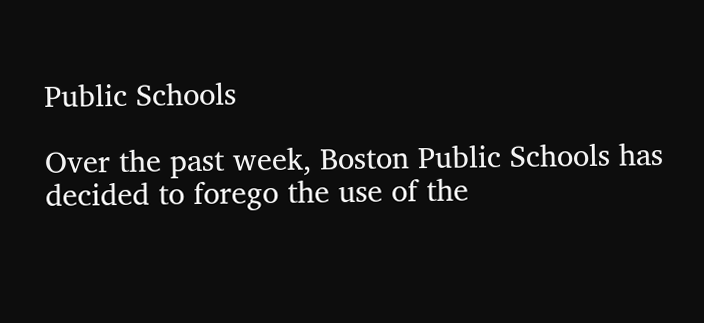Public Schools

Over the past week, Boston Public Schools has decided to forego the use of the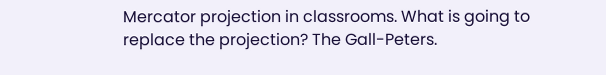Mercator projection in classrooms. What is going to replace the projection? The Gall-Peters.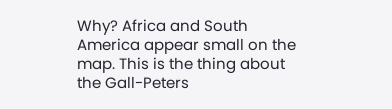Why? Africa and South America appear small on the map. This is the thing about the Gall-Peters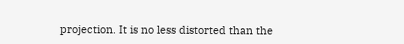projection. It is no less distorted than the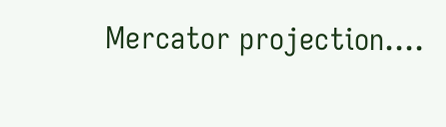Mercator projection….